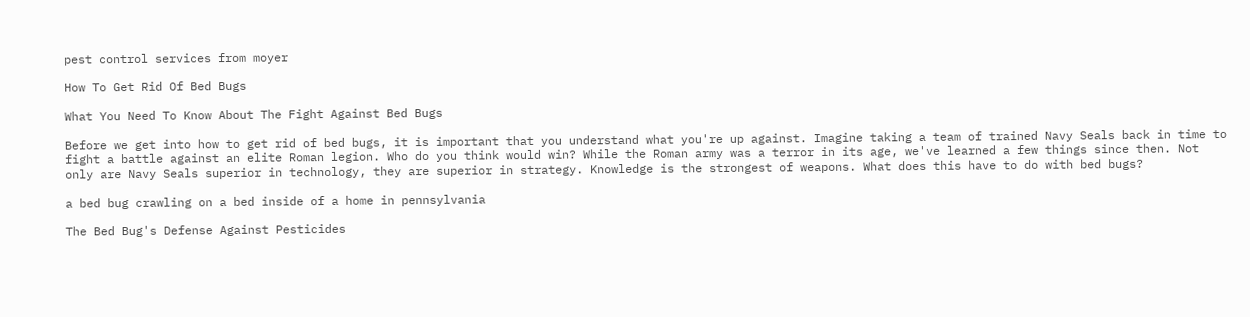pest control services from moyer

How To Get Rid Of Bed Bugs

What You Need To Know About The Fight Against Bed Bugs

Before we get into how to get rid of bed bugs, it is important that you understand what you're up against. Imagine taking a team of trained Navy Seals back in time to fight a battle against an elite Roman legion. Who do you think would win? While the Roman army was a terror in its age, we've learned a few things since then. Not only are Navy Seals superior in technology, they are superior in strategy. Knowledge is the strongest of weapons. What does this have to do with bed bugs?

a bed bug crawling on a bed inside of a home in pennsylvania

The Bed Bug's Defense Against Pesticides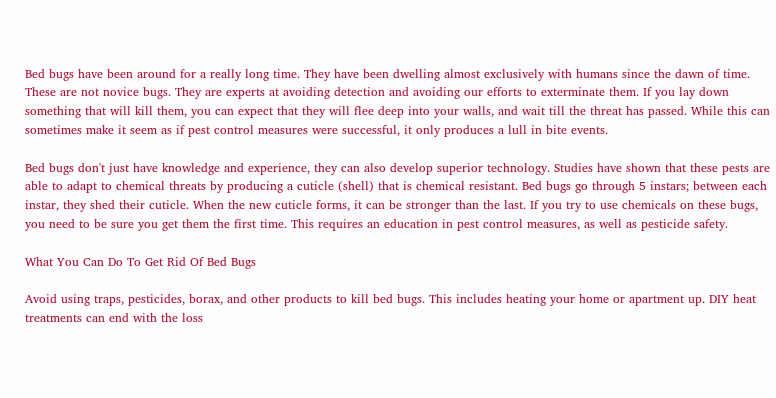Bed bugs have been around for a really long time. They have been dwelling almost exclusively with humans since the dawn of time. These are not novice bugs. They are experts at avoiding detection and avoiding our efforts to exterminate them. If you lay down something that will kill them, you can expect that they will flee deep into your walls, and wait till the threat has passed. While this can sometimes make it seem as if pest control measures were successful, it only produces a lull in bite events.

Bed bugs don't just have knowledge and experience, they can also develop superior technology. Studies have shown that these pests are able to adapt to chemical threats by producing a cuticle (shell) that is chemical resistant. Bed bugs go through 5 instars; between each instar, they shed their cuticle. When the new cuticle forms, it can be stronger than the last. If you try to use chemicals on these bugs, you need to be sure you get them the first time. This requires an education in pest control measures, as well as pesticide safety.

What You Can Do To Get Rid Of Bed Bugs

Avoid using traps, pesticides, borax, and other products to kill bed bugs. This includes heating your home or apartment up. DIY heat treatments can end with the loss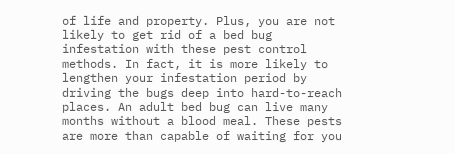of life and property. Plus, you are not likely to get rid of a bed bug infestation with these pest control methods. In fact, it is more likely to lengthen your infestation period by driving the bugs deep into hard-to-reach places. An adult bed bug can live many months without a blood meal. These pests are more than capable of waiting for you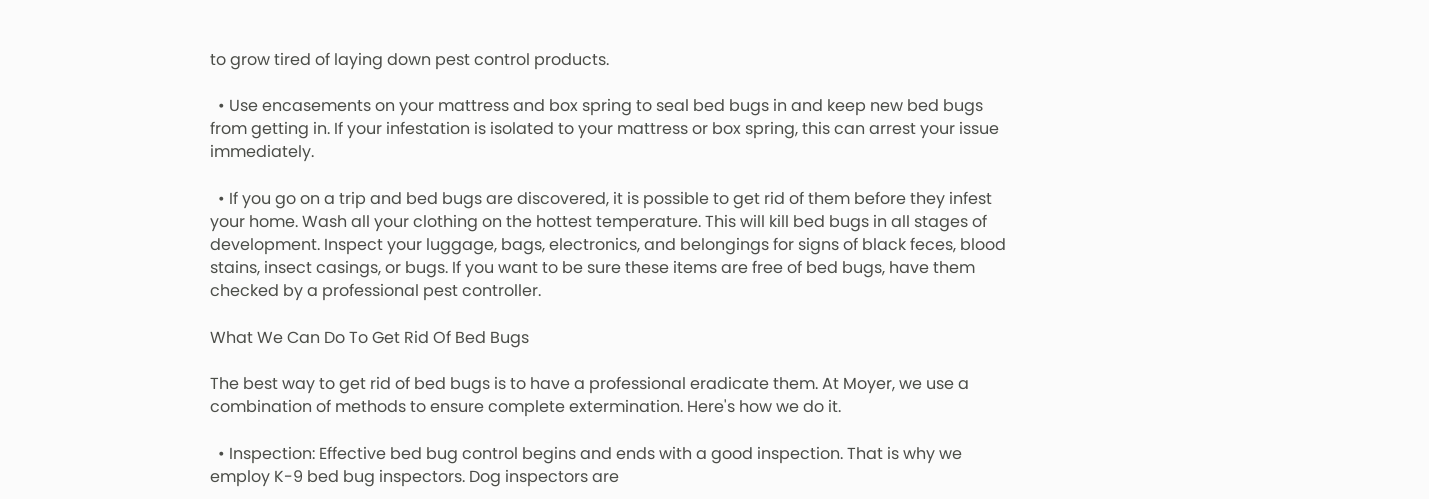to grow tired of laying down pest control products.

  • Use encasements on your mattress and box spring to seal bed bugs in and keep new bed bugs from getting in. If your infestation is isolated to your mattress or box spring, this can arrest your issue immediately.

  • If you go on a trip and bed bugs are discovered, it is possible to get rid of them before they infest your home. Wash all your clothing on the hottest temperature. This will kill bed bugs in all stages of development. Inspect your luggage, bags, electronics, and belongings for signs of black feces, blood stains, insect casings, or bugs. If you want to be sure these items are free of bed bugs, have them checked by a professional pest controller.

What We Can Do To Get Rid Of Bed Bugs

The best way to get rid of bed bugs is to have a professional eradicate them. At Moyer, we use a combination of methods to ensure complete extermination. Here's how we do it.

  • Inspection: Effective bed bug control begins and ends with a good inspection. That is why we employ K-9 bed bug inspectors. Dog inspectors are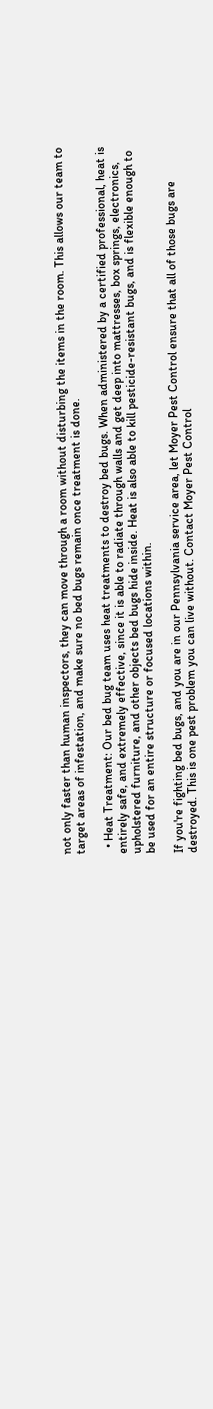not only faster than human inspectors, they can move through a room without disturbing the items in the room. This allows our team to target areas of infestation, and make sure no bed bugs remain once treatment is done.

  • Heat Treatment: Our bed bug team uses heat treatments to destroy bed bugs. When administered by a certified professional, heat is entirely safe, and extremely effective, since it is able to radiate through walls and get deep into mattresses, box springs, electronics, upholstered furniture, and other objects bed bugs hide inside. Heat is also able to kill pesticide-resistant bugs, and is flexible enough to be used for an entire structure or focused locations within.

If you're fighting bed bugs, and you are in our Pennsylvania service area, let Moyer Pest Control ensure that all of those bugs are destroyed. This is one pest problem you can live without. Contact Moyer Pest Control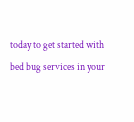today to get started with bed bug services in your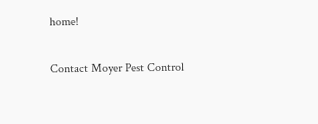home!

Contact Moyer Pest Control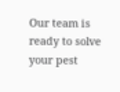Our team is ready to solve your pest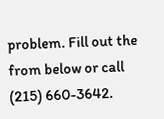problem. Fill out the from below or call (215) 660-3642.